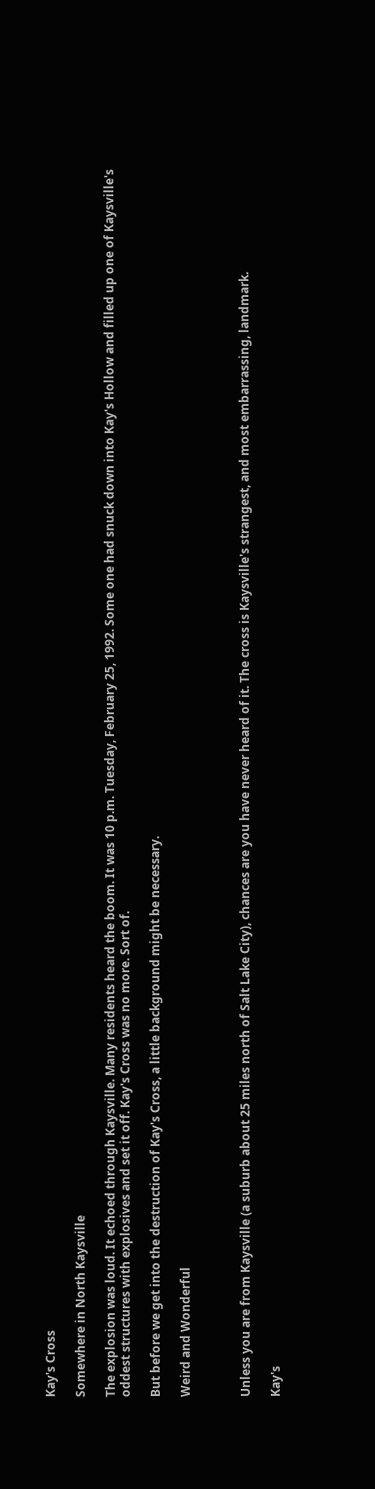Kay's Cross

Somewhere in North Kaysville

The explosion was loud. It echoed through Kaysville. Many residents heard the boom. It was 10 p.m. Tuesday, February 25, 1992. Some one had snuck down into Kay's Hollow and filled up one of Kaysville's oddest structures with explosives and set it off. Kay's Cross was no more. Sort of.

But before we get into the destruction of Kay's Cross, a little background might be necessary.

Weird and Wonderful



Unless you are from Kaysville (a suburb about 25 miles north of Salt Lake City), chances are you have never heard of it. The cross is Kaysville's strangest, and most embarrassing, landmark.

Kay's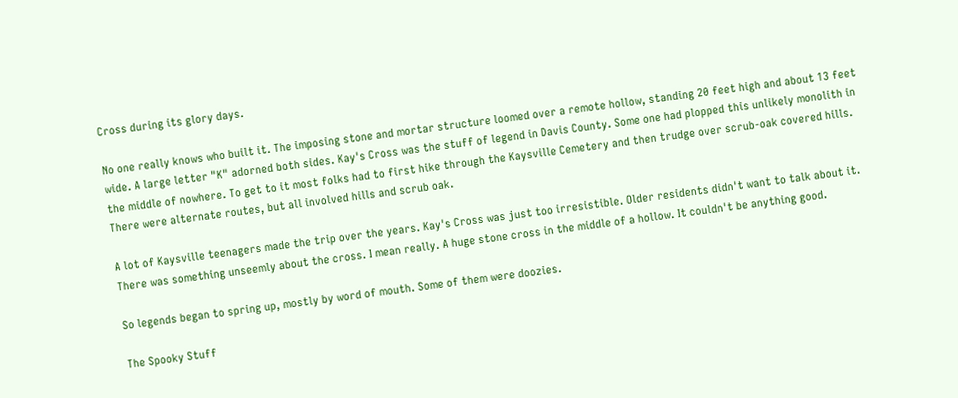Cross during its glory days.

No one really knows who built it. The imposing stone and mortar structure loomed over a remote hollow, standing 20 feet high and about 13 feet wide. A large letter "K" adorned both sides. Kay's Cross was the stuff of legend in Davis County. Some one had plopped this unlikely monolith in the middle of nowhere. To get to it most folks had to first hike through the Kaysville Cemetery and then trudge over scrub-oak covered hills. There were alternate routes, but all involved hills and scrub oak.

A lot of Kaysville teenagers made the trip over the years. Kay's Cross was just too irresistible. Older residents didn't want to talk about it. There was something unseemly about the cross. I mean really. A huge stone cross in the middle of a hollow. It couldn't be anything good.

So legends began to spring up, mostly by word of mouth. Some of them were doozies.

The Spooky Stuff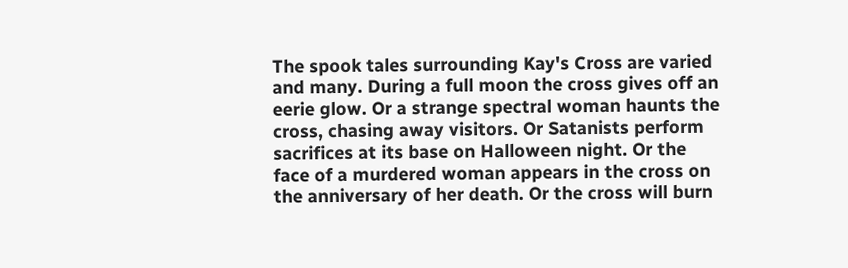The spook tales surrounding Kay's Cross are varied and many. During a full moon the cross gives off an eerie glow. Or a strange spectral woman haunts the cross, chasing away visitors. Or Satanists perform sacrifices at its base on Halloween night. Or the face of a murdered woman appears in the cross on the anniversary of her death. Or the cross will burn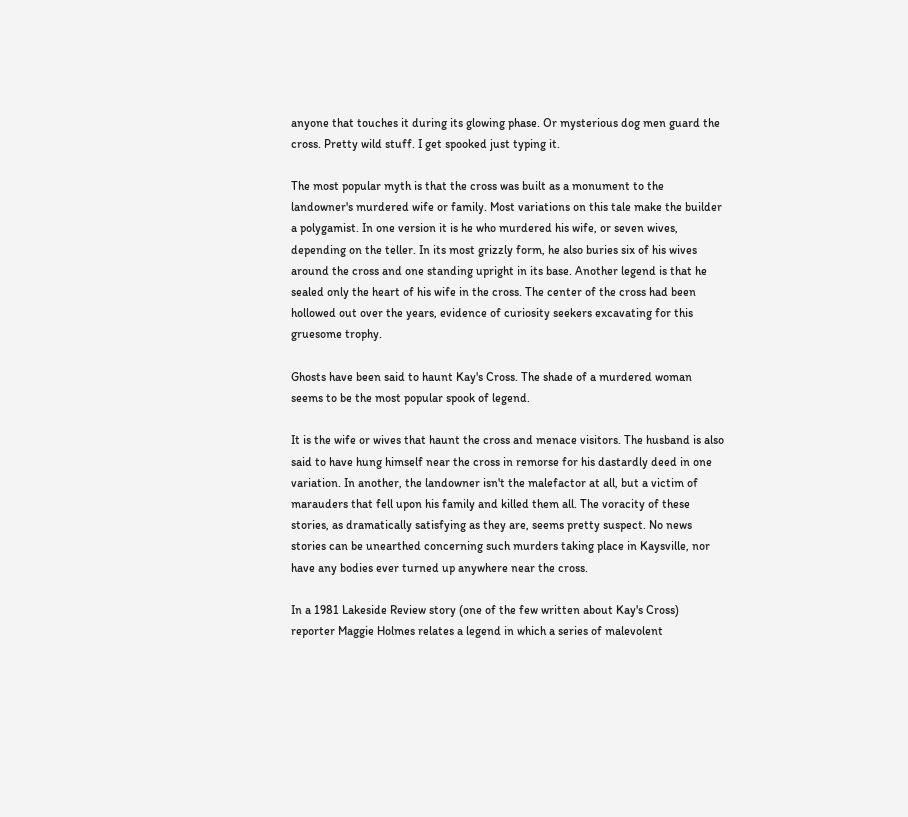anyone that touches it during its glowing phase. Or mysterious dog men guard the cross. Pretty wild stuff. I get spooked just typing it.

The most popular myth is that the cross was built as a monument to the landowner's murdered wife or family. Most variations on this tale make the builder a polygamist. In one version it is he who murdered his wife, or seven wives, depending on the teller. In its most grizzly form, he also buries six of his wives around the cross and one standing upright in its base. Another legend is that he sealed only the heart of his wife in the cross. The center of the cross had been hollowed out over the years, evidence of curiosity seekers excavating for this gruesome trophy.

Ghosts have been said to haunt Kay's Cross. The shade of a murdered woman seems to be the most popular spook of legend.

It is the wife or wives that haunt the cross and menace visitors. The husband is also said to have hung himself near the cross in remorse for his dastardly deed in one variation. In another, the landowner isn't the malefactor at all, but a victim of marauders that fell upon his family and killed them all. The voracity of these stories, as dramatically satisfying as they are, seems pretty suspect. No news stories can be unearthed concerning such murders taking place in Kaysville, nor have any bodies ever turned up anywhere near the cross.

In a 1981 Lakeside Review story (one of the few written about Kay's Cross) reporter Maggie Holmes relates a legend in which a series of malevolent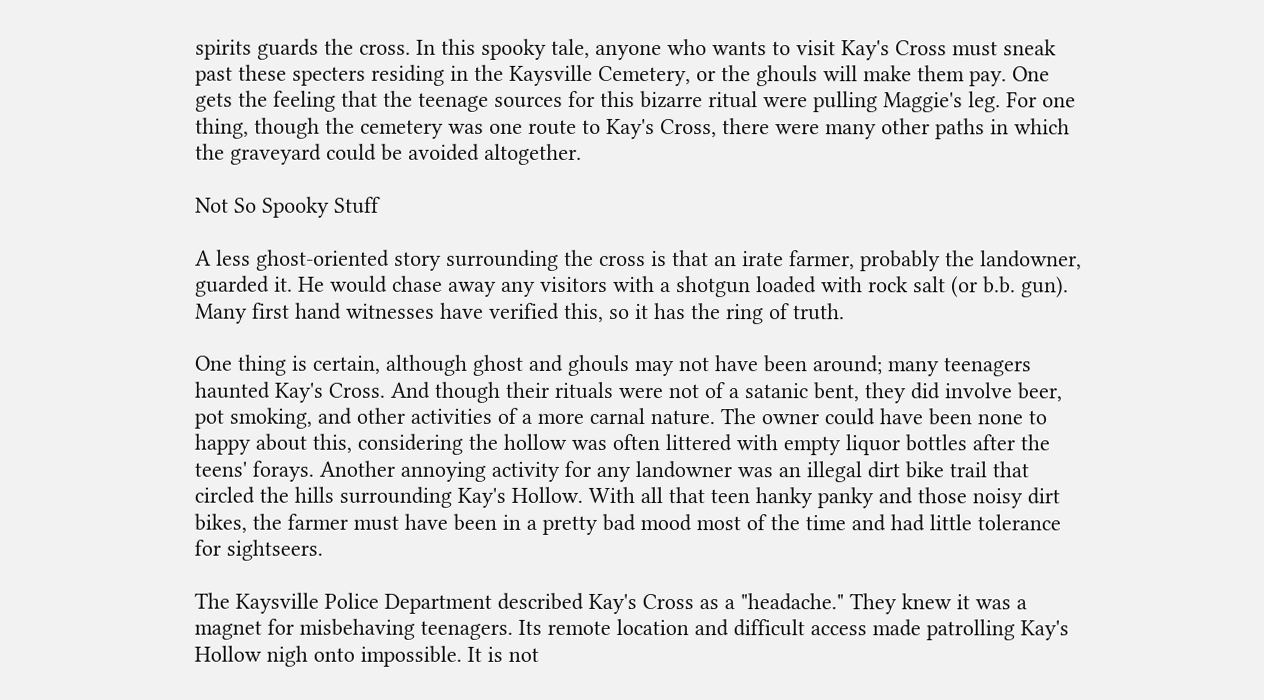spirits guards the cross. In this spooky tale, anyone who wants to visit Kay's Cross must sneak past these specters residing in the Kaysville Cemetery, or the ghouls will make them pay. One gets the feeling that the teenage sources for this bizarre ritual were pulling Maggie's leg. For one thing, though the cemetery was one route to Kay's Cross, there were many other paths in which the graveyard could be avoided altogether.

Not So Spooky Stuff

A less ghost-oriented story surrounding the cross is that an irate farmer, probably the landowner, guarded it. He would chase away any visitors with a shotgun loaded with rock salt (or b.b. gun). Many first hand witnesses have verified this, so it has the ring of truth.

One thing is certain, although ghost and ghouls may not have been around; many teenagers haunted Kay's Cross. And though their rituals were not of a satanic bent, they did involve beer, pot smoking, and other activities of a more carnal nature. The owner could have been none to happy about this, considering the hollow was often littered with empty liquor bottles after the teens' forays. Another annoying activity for any landowner was an illegal dirt bike trail that circled the hills surrounding Kay's Hollow. With all that teen hanky panky and those noisy dirt bikes, the farmer must have been in a pretty bad mood most of the time and had little tolerance for sightseers.

The Kaysville Police Department described Kay's Cross as a "headache." They knew it was a magnet for misbehaving teenagers. Its remote location and difficult access made patrolling Kay's Hollow nigh onto impossible. It is not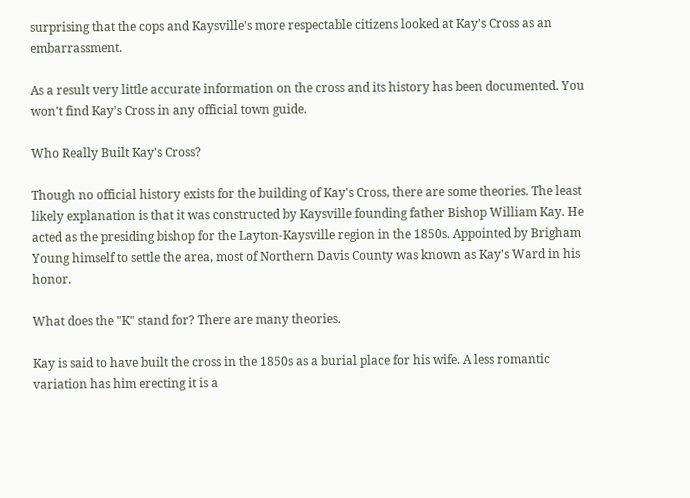surprising that the cops and Kaysville's more respectable citizens looked at Kay's Cross as an embarrassment.

As a result very little accurate information on the cross and its history has been documented. You won't find Kay's Cross in any official town guide.

Who Really Built Kay's Cross?

Though no official history exists for the building of Kay's Cross, there are some theories. The least likely explanation is that it was constructed by Kaysville founding father Bishop William Kay. He acted as the presiding bishop for the Layton-Kaysville region in the 1850s. Appointed by Brigham Young himself to settle the area, most of Northern Davis County was known as Kay's Ward in his honor.

What does the "K" stand for? There are many theories.

Kay is said to have built the cross in the 1850s as a burial place for his wife. A less romantic variation has him erecting it is a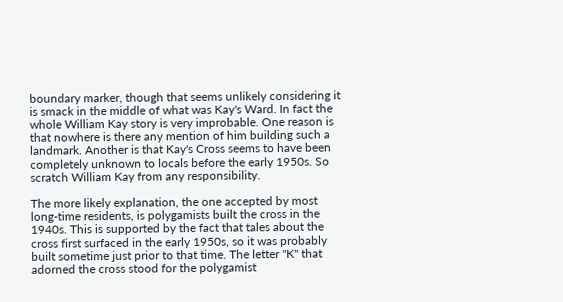boundary marker, though that seems unlikely considering it is smack in the middle of what was Kay's Ward. In fact the whole William Kay story is very improbable. One reason is that nowhere is there any mention of him building such a landmark. Another is that Kay's Cross seems to have been completely unknown to locals before the early 1950s. So scratch William Kay from any responsibility.

The more likely explanation, the one accepted by most long-time residents, is polygamists built the cross in the 1940s. This is supported by the fact that tales about the cross first surfaced in the early 1950s, so it was probably built sometime just prior to that time. The letter "K" that adorned the cross stood for the polygamist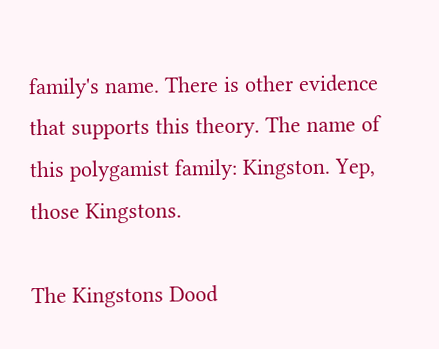family's name. There is other evidence that supports this theory. The name of this polygamist family: Kingston. Yep, those Kingstons.

The Kingstons Dood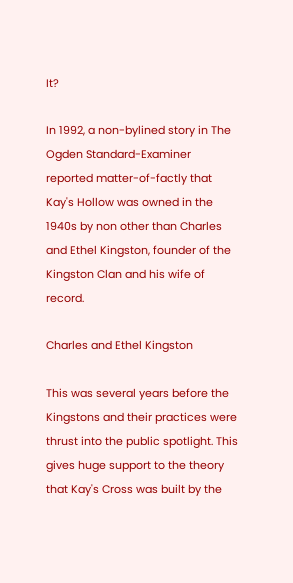It?

In 1992, a non-bylined story in The Ogden Standard-Examiner reported matter-of-factly that Kay's Hollow was owned in the 1940s by non other than Charles and Ethel Kingston, founder of the Kingston Clan and his wife of record.

Charles and Ethel Kingston

This was several years before the Kingstons and their practices were thrust into the public spotlight. This gives huge support to the theory that Kay's Cross was built by the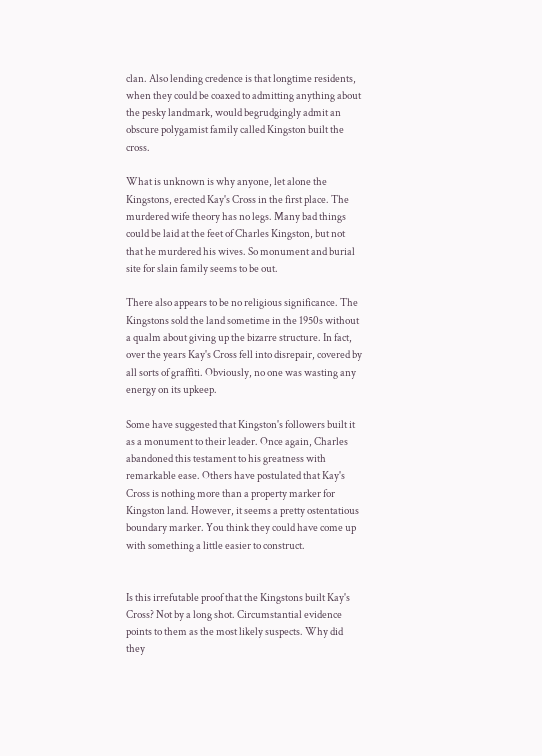clan. Also lending credence is that longtime residents, when they could be coaxed to admitting anything about the pesky landmark, would begrudgingly admit an obscure polygamist family called Kingston built the cross.

What is unknown is why anyone, let alone the Kingstons, erected Kay's Cross in the first place. The murdered wife theory has no legs. Many bad things could be laid at the feet of Charles Kingston, but not that he murdered his wives. So monument and burial site for slain family seems to be out.

There also appears to be no religious significance. The Kingstons sold the land sometime in the 1950s without a qualm about giving up the bizarre structure. In fact, over the years Kay's Cross fell into disrepair, covered by all sorts of graffiti. Obviously, no one was wasting any energy on its upkeep.

Some have suggested that Kingston's followers built it as a monument to their leader. Once again, Charles abandoned this testament to his greatness with remarkable ease. Others have postulated that Kay's Cross is nothing more than a property marker for Kingston land. However, it seems a pretty ostentatious boundary marker. You think they could have come up with something a little easier to construct.


Is this irrefutable proof that the Kingstons built Kay's Cross? Not by a long shot. Circumstantial evidence points to them as the most likely suspects. Why did they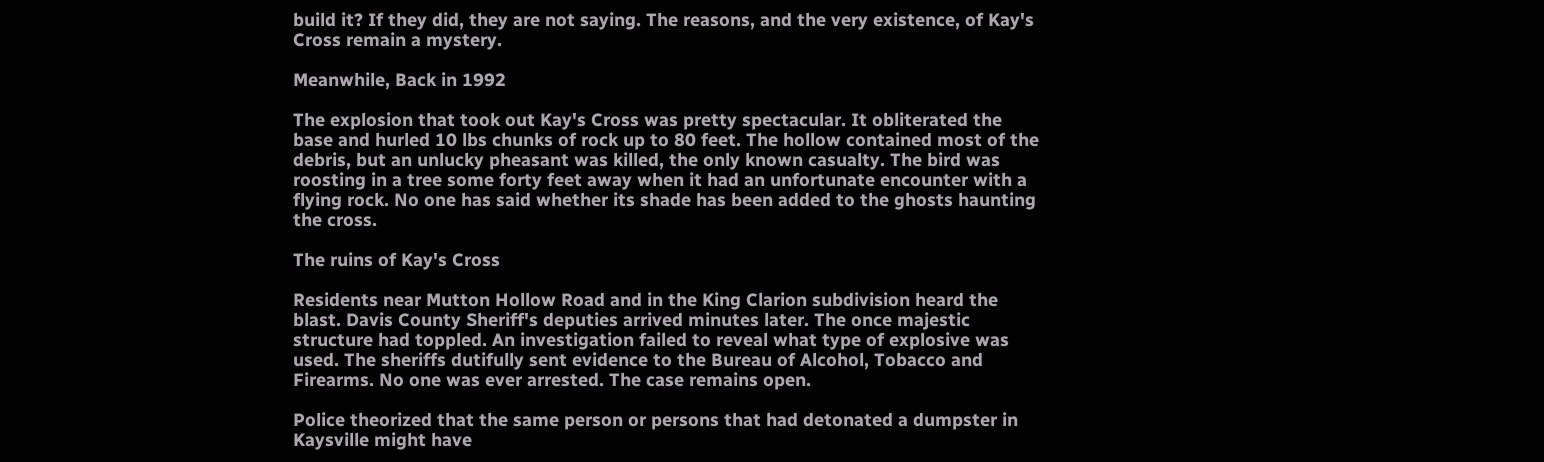build it? If they did, they are not saying. The reasons, and the very existence, of Kay's Cross remain a mystery.

Meanwhile, Back in 1992

The explosion that took out Kay's Cross was pretty spectacular. It obliterated the base and hurled 10 lbs chunks of rock up to 80 feet. The hollow contained most of the debris, but an unlucky pheasant was killed, the only known casualty. The bird was roosting in a tree some forty feet away when it had an unfortunate encounter with a flying rock. No one has said whether its shade has been added to the ghosts haunting the cross.

The ruins of Kay's Cross

Residents near Mutton Hollow Road and in the King Clarion subdivision heard the blast. Davis County Sheriff's deputies arrived minutes later. The once majestic structure had toppled. An investigation failed to reveal what type of explosive was used. The sheriffs dutifully sent evidence to the Bureau of Alcohol, Tobacco and Firearms. No one was ever arrested. The case remains open.

Police theorized that the same person or persons that had detonated a dumpster in Kaysville might have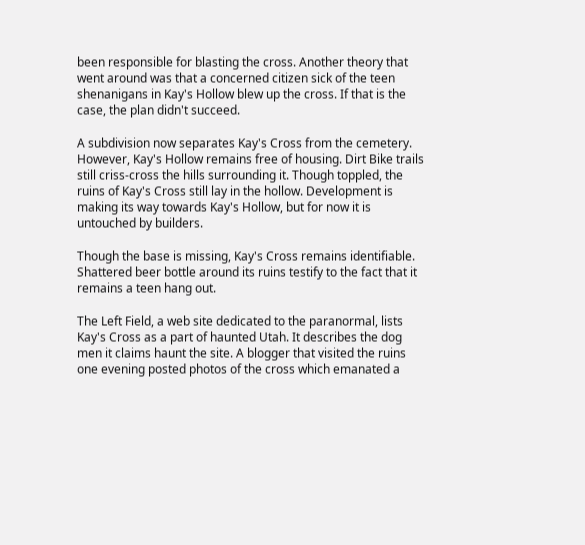been responsible for blasting the cross. Another theory that went around was that a concerned citizen sick of the teen shenanigans in Kay's Hollow blew up the cross. If that is the case, the plan didn't succeed.

A subdivision now separates Kay's Cross from the cemetery. However, Kay's Hollow remains free of housing. Dirt Bike trails still criss-cross the hills surrounding it. Though toppled, the ruins of Kay's Cross still lay in the hollow. Development is making its way towards Kay's Hollow, but for now it is untouched by builders.

Though the base is missing, Kay's Cross remains identifiable. Shattered beer bottle around its ruins testify to the fact that it remains a teen hang out.

The Left Field, a web site dedicated to the paranormal, lists Kay's Cross as a part of haunted Utah. It describes the dog men it claims haunt the site. A blogger that visited the ruins one evening posted photos of the cross which emanated a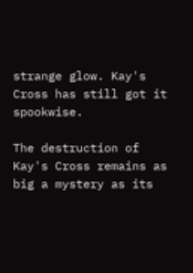strange glow. Kay's Cross has still got it spookwise.

The destruction of Kay's Cross remains as big a mystery as its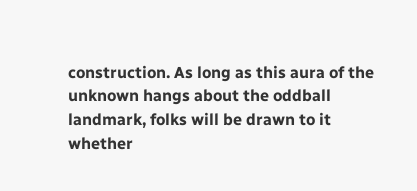construction. As long as this aura of the unknown hangs about the oddball landmark, folks will be drawn to it whether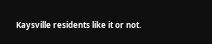Kaysville residents like it or not.